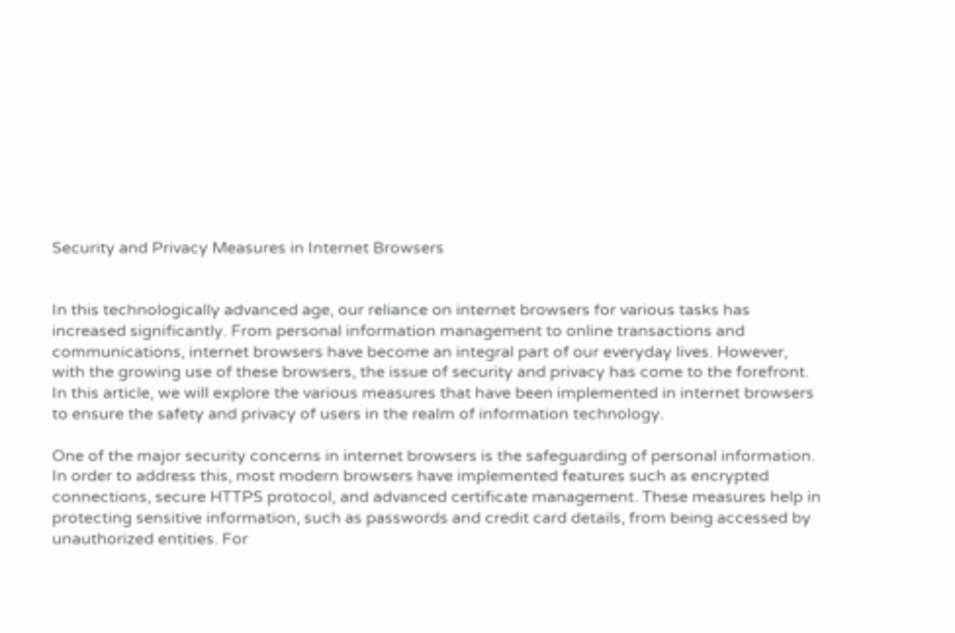Security and Privacy Measures in Internet Browsers


In this technologically advanced age, our reliance on internet browsers for various tasks has increased significantly. From personal information management to online transactions and communications, internet browsers have become an integral part of our everyday lives. However, with the growing use of these browsers, the issue of security and privacy has come to the forefront. In this article, we will explore the various measures that have been implemented in internet browsers to ensure the safety and privacy of users in the realm of information technology.

One of the major security concerns in internet browsers is the safeguarding of personal information. In order to address this, most modern browsers have implemented features such as encrypted connections, secure HTTPS protocol, and advanced certificate management. These measures help in protecting sensitive information, such as passwords and credit card details, from being accessed by unauthorized entities. For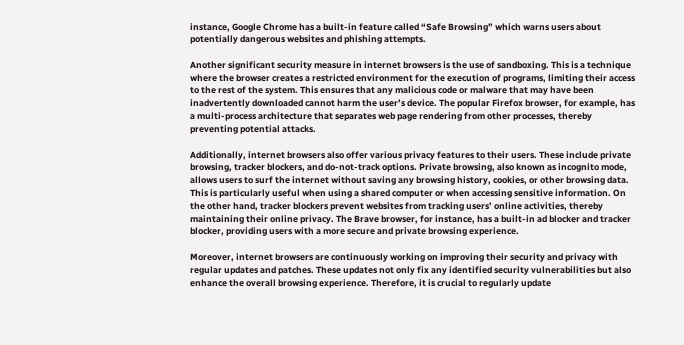instance, Google Chrome has a built-in feature called “Safe Browsing” which warns users about potentially dangerous websites and phishing attempts.

Another significant security measure in internet browsers is the use of sandboxing. This is a technique where the browser creates a restricted environment for the execution of programs, limiting their access to the rest of the system. This ensures that any malicious code or malware that may have been inadvertently downloaded cannot harm the user’s device. The popular Firefox browser, for example, has a multi-process architecture that separates web page rendering from other processes, thereby preventing potential attacks.

Additionally, internet browsers also offer various privacy features to their users. These include private browsing, tracker blockers, and do-not-track options. Private browsing, also known as incognito mode, allows users to surf the internet without saving any browsing history, cookies, or other browsing data. This is particularly useful when using a shared computer or when accessing sensitive information. On the other hand, tracker blockers prevent websites from tracking users’ online activities, thereby maintaining their online privacy. The Brave browser, for instance, has a built-in ad blocker and tracker blocker, providing users with a more secure and private browsing experience.

Moreover, internet browsers are continuously working on improving their security and privacy with regular updates and patches. These updates not only fix any identified security vulnerabilities but also enhance the overall browsing experience. Therefore, it is crucial to regularly update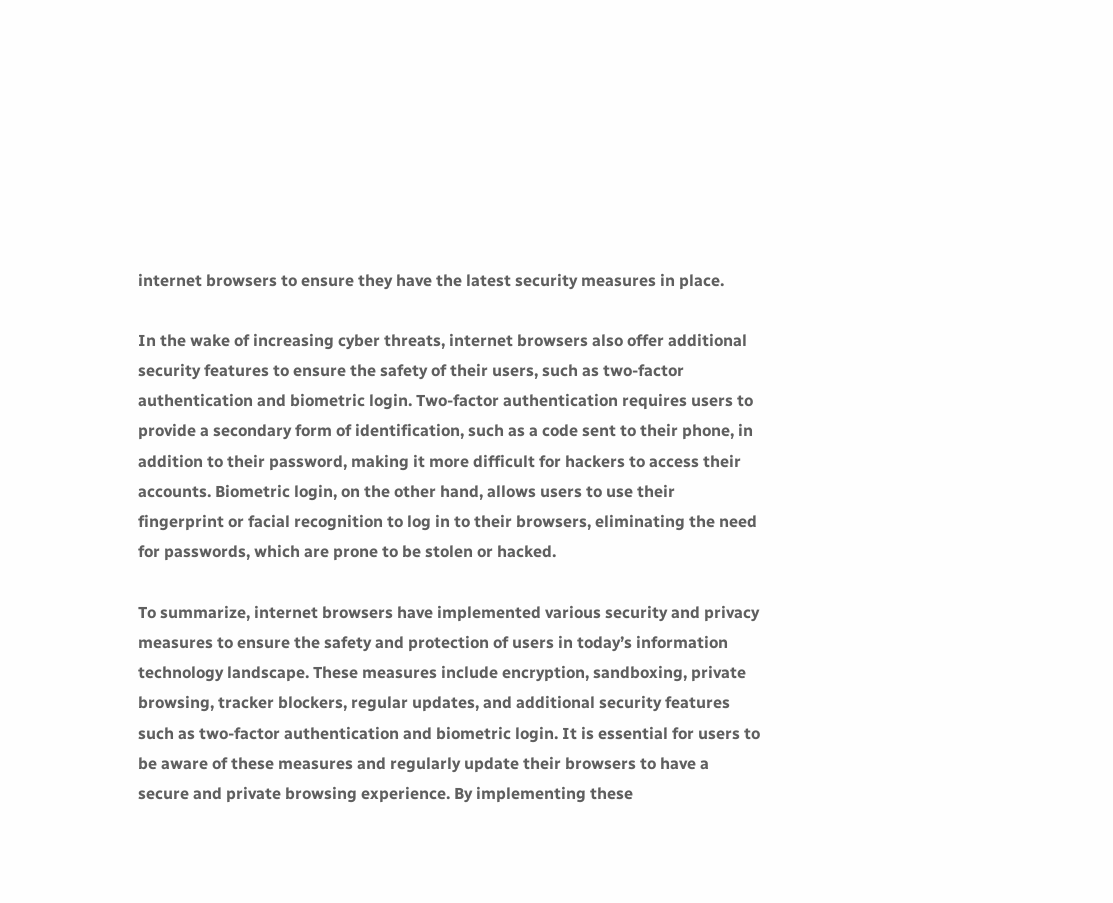internet browsers to ensure they have the latest security measures in place.

In the wake of increasing cyber threats, internet browsers also offer additional security features to ensure the safety of their users, such as two-factor authentication and biometric login. Two-factor authentication requires users to provide a secondary form of identification, such as a code sent to their phone, in addition to their password, making it more difficult for hackers to access their accounts. Biometric login, on the other hand, allows users to use their fingerprint or facial recognition to log in to their browsers, eliminating the need for passwords, which are prone to be stolen or hacked.

To summarize, internet browsers have implemented various security and privacy measures to ensure the safety and protection of users in today’s information technology landscape. These measures include encryption, sandboxing, private browsing, tracker blockers, regular updates, and additional security features such as two-factor authentication and biometric login. It is essential for users to be aware of these measures and regularly update their browsers to have a secure and private browsing experience. By implementing these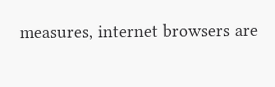measures, internet browsers are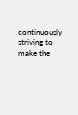continuously striving to make the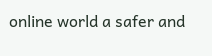online world a safer and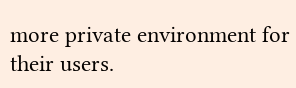more private environment for their users.